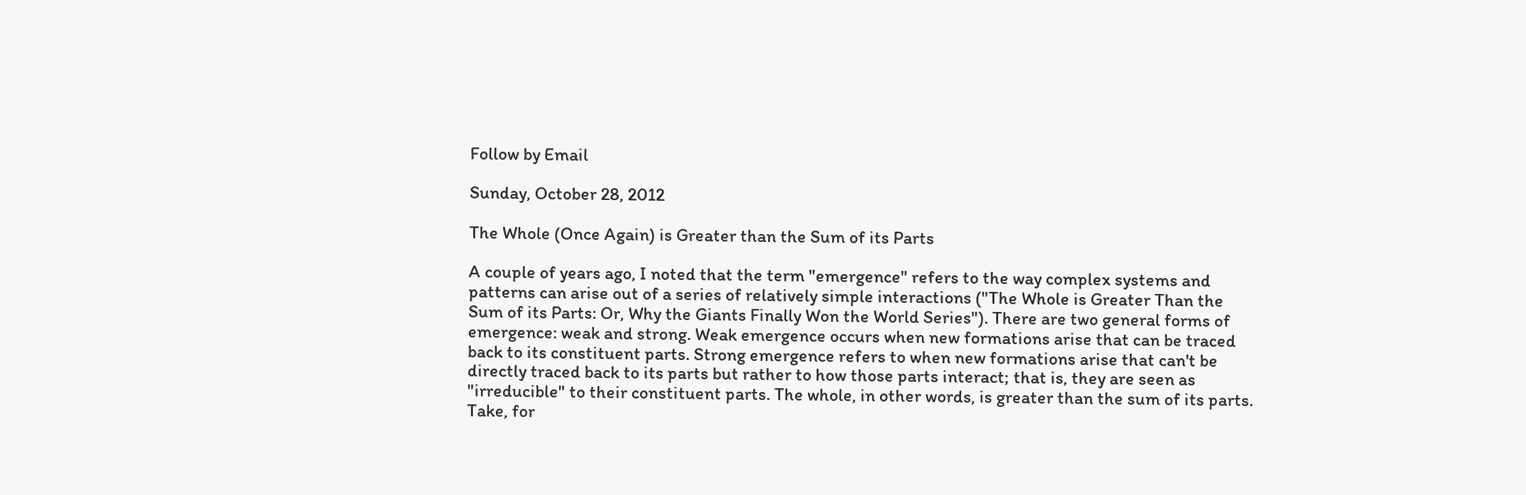Follow by Email

Sunday, October 28, 2012

The Whole (Once Again) is Greater than the Sum of its Parts

A couple of years ago, I noted that the term "emergence" refers to the way complex systems and patterns can arise out of a series of relatively simple interactions ("The Whole is Greater Than the Sum of its Parts: Or, Why the Giants Finally Won the World Series"). There are two general forms of emergence: weak and strong. Weak emergence occurs when new formations arise that can be traced back to its constituent parts. Strong emergence refers to when new formations arise that can't be directly traced back to its parts but rather to how those parts interact; that is, they are seen as "irreducible" to their constituent parts. The whole, in other words, is greater than the sum of its parts. Take, for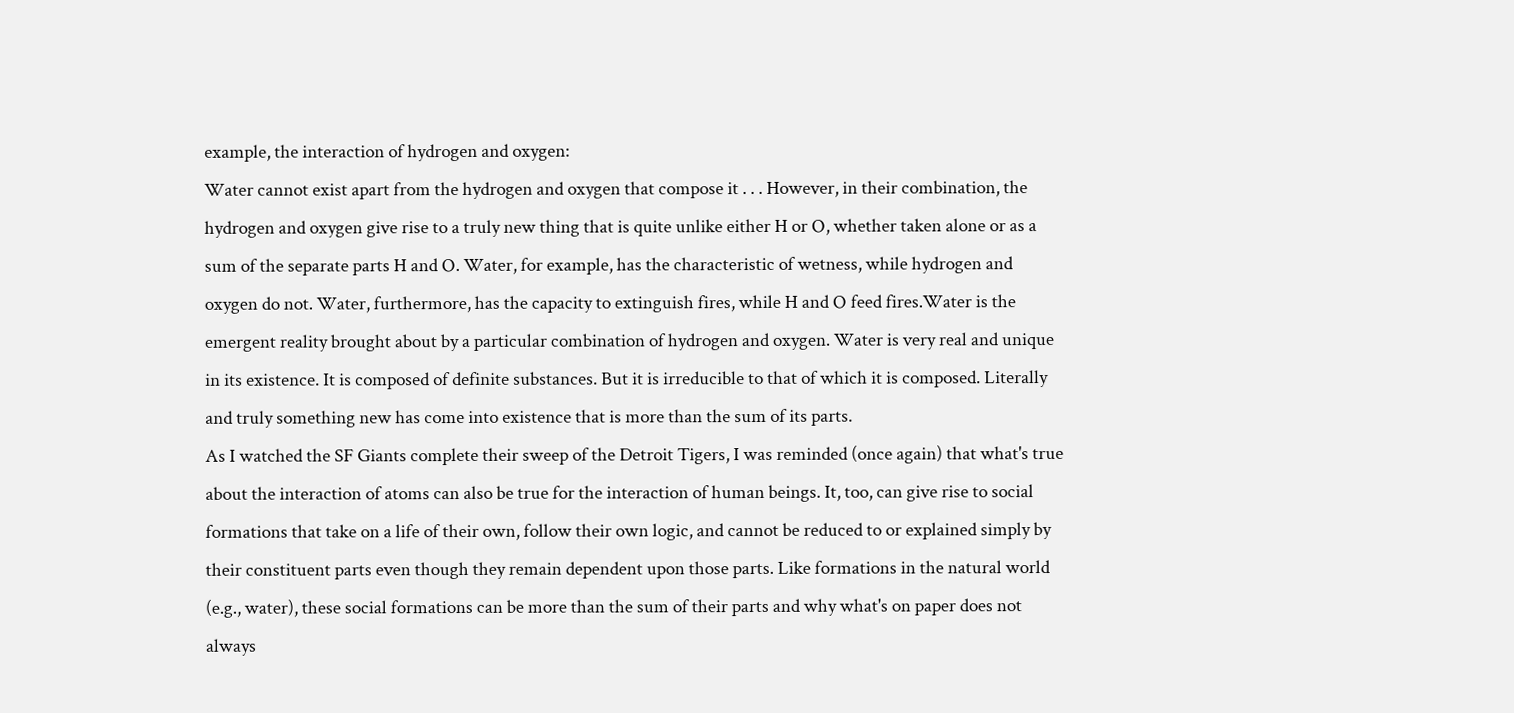example, the interaction of hydrogen and oxygen:
Water cannot exist apart from the hydrogen and oxygen that compose it . . . However, in their combination, the hydrogen and oxygen give rise to a truly new thing that is quite unlike either H or O, whether taken alone or as a sum of the separate parts H and O. Water, for example, has the characteristic of wetness, while hydrogen and oxygen do not. Water, furthermore, has the capacity to extinguish fires, while H and O feed fires.Water is the emergent reality brought about by a particular combination of hydrogen and oxygen. Water is very real and unique in its existence. It is composed of definite substances. But it is irreducible to that of which it is composed. Literally and truly something new has come into existence that is more than the sum of its parts.
As I watched the SF Giants complete their sweep of the Detroit Tigers, I was reminded (once again) that what's true about the interaction of atoms can also be true for the interaction of human beings. It, too, can give rise to social formations that take on a life of their own, follow their own logic, and cannot be reduced to or explained simply by their constituent parts even though they remain dependent upon those parts. Like formations in the natural world (e.g., water), these social formations can be more than the sum of their parts and why what's on paper does not always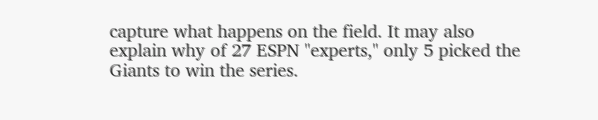capture what happens on the field. It may also explain why of 27 ESPN "experts," only 5 picked the Giants to win the series.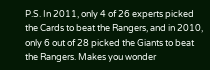P.S. In 2011, only 4 of 26 experts picked the Cards to beat the Rangers, and in 2010, only 6 out of 28 picked the Giants to beat the Rangers. Makes you wonder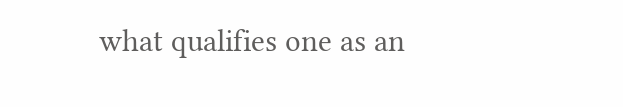what qualifies one as an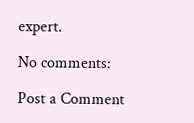expert.

No comments:

Post a Comment